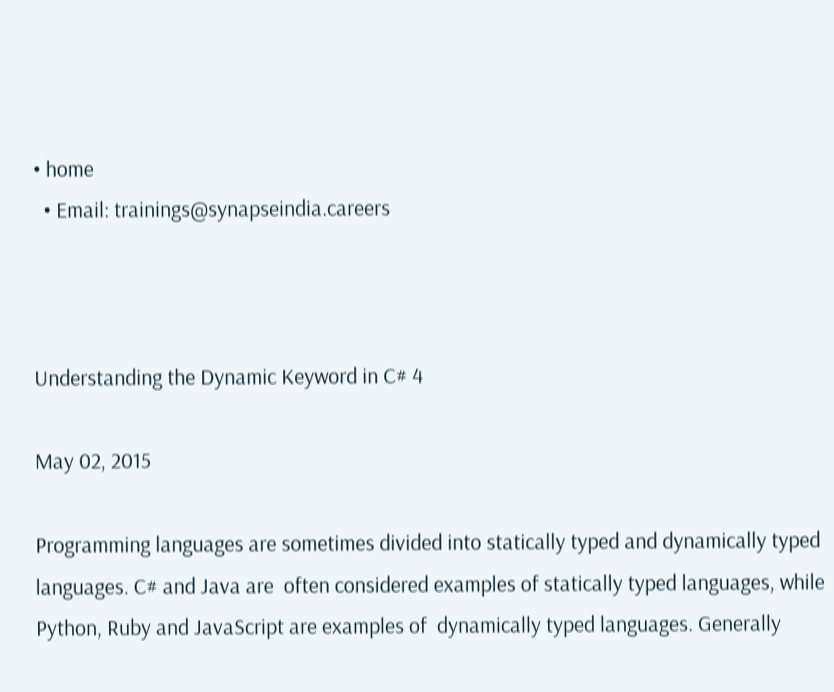• home
  • Email: trainings@synapseindia.careers



Understanding the Dynamic Keyword in C# 4

May 02, 2015

Programming languages are sometimes divided into statically typed and dynamically typed languages. C# and Java are  often considered examples of statically typed languages, while Python, Ruby and JavaScript are examples of  dynamically typed languages. Generally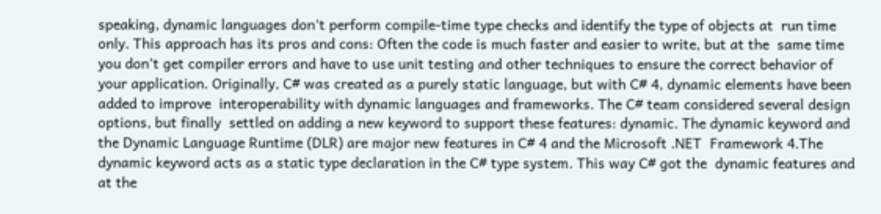speaking, dynamic languages don’t perform compile-time type checks and identify the type of objects at  run time only. This approach has its pros and cons: Often the code is much faster and easier to write, but at the  same time you don’t get compiler errors and have to use unit testing and other techniques to ensure the correct behavior of your application. Originally, C# was created as a purely static language, but with C# 4, dynamic elements have been added to improve  interoperability with dynamic languages and frameworks. The C# team considered several design options, but finally  settled on adding a new keyword to support these features: dynamic. The dynamic keyword and the Dynamic Language Runtime (DLR) are major new features in C# 4 and the Microsoft .NET  Framework 4.The dynamic keyword acts as a static type declaration in the C# type system. This way C# got the  dynamic features and at the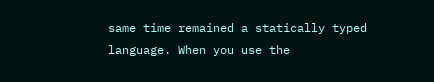same time remained a statically typed language. When you use the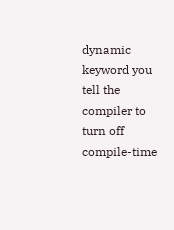dynamic keyword you  tell the compiler to turn off compile-time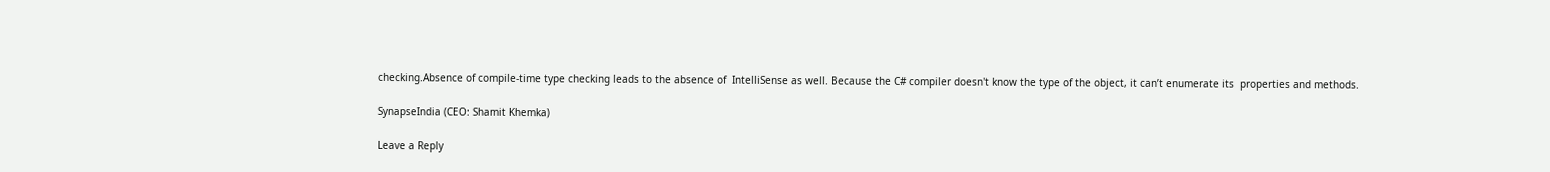checking.Absence of compile-time type checking leads to the absence of  IntelliSense as well. Because the C# compiler doesn't know the type of the object, it can’t enumerate its  properties and methods.

SynapseIndia (CEO: Shamit Khemka)

Leave a Reply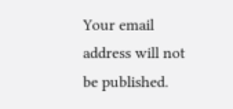Your email address will not be published.